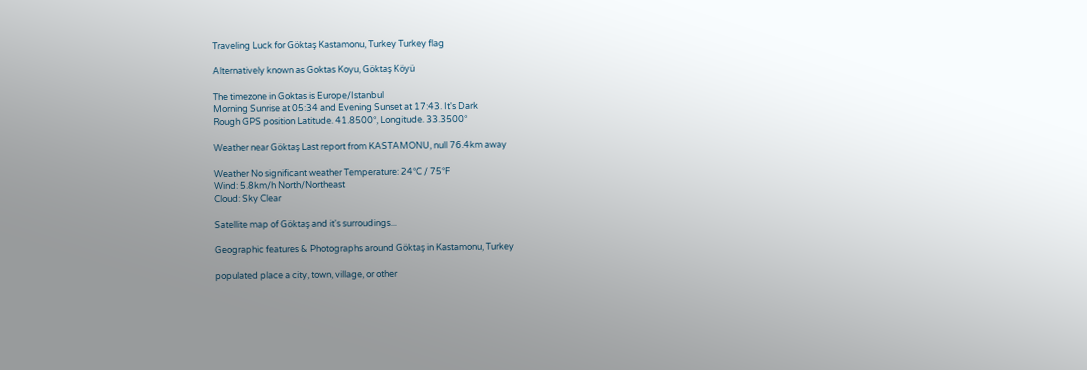Traveling Luck for Göktaş Kastamonu, Turkey Turkey flag

Alternatively known as Goktas Koyu, Göktaş Köyü

The timezone in Goktas is Europe/Istanbul
Morning Sunrise at 05:34 and Evening Sunset at 17:43. It's Dark
Rough GPS position Latitude. 41.8500°, Longitude. 33.3500°

Weather near Göktaş Last report from KASTAMONU, null 76.4km away

Weather No significant weather Temperature: 24°C / 75°F
Wind: 5.8km/h North/Northeast
Cloud: Sky Clear

Satellite map of Göktaş and it's surroudings...

Geographic features & Photographs around Göktaş in Kastamonu, Turkey

populated place a city, town, village, or other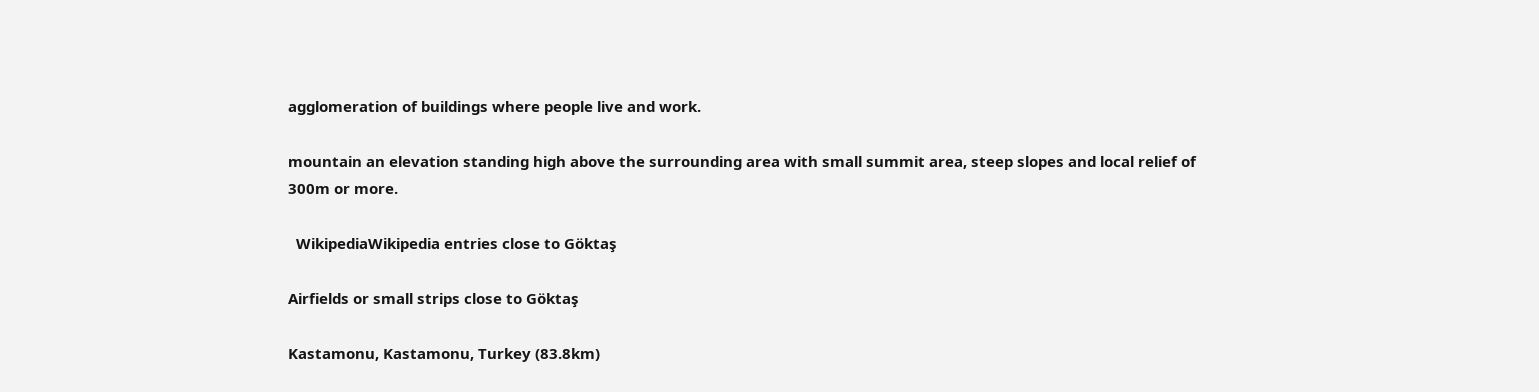agglomeration of buildings where people live and work.

mountain an elevation standing high above the surrounding area with small summit area, steep slopes and local relief of 300m or more.

  WikipediaWikipedia entries close to Göktaş

Airfields or small strips close to Göktaş

Kastamonu, Kastamonu, Turkey (83.8km)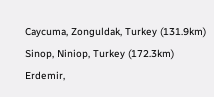Caycuma, Zonguldak, Turkey (131.9km)
Sinop, Niniop, Turkey (172.3km)
Erdemir,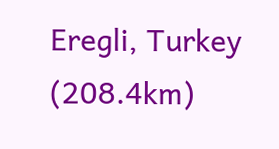Eregli, Turkey (208.4km)